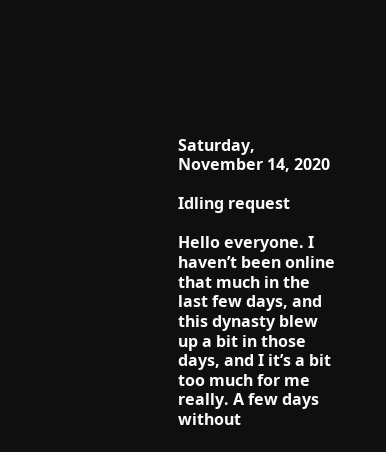Saturday, November 14, 2020

Idling request

Hello everyone. I haven’t been online that much in the last few days, and this dynasty blew up a bit in those days, and I it’s a bit too much for me really. A few days without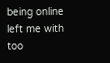being online left me with too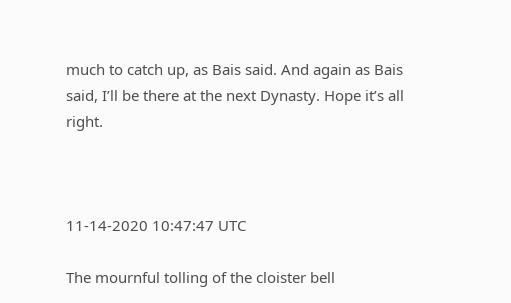much to catch up, as Bais said. And again as Bais said, I’ll be there at the next Dynasty. Hope it’s all right.



11-14-2020 10:47:47 UTC

The mournful tolling of the cloister bell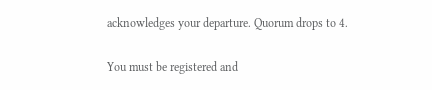acknowledges your departure. Quorum drops to 4.

You must be registered and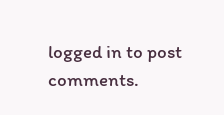logged in to post comments.